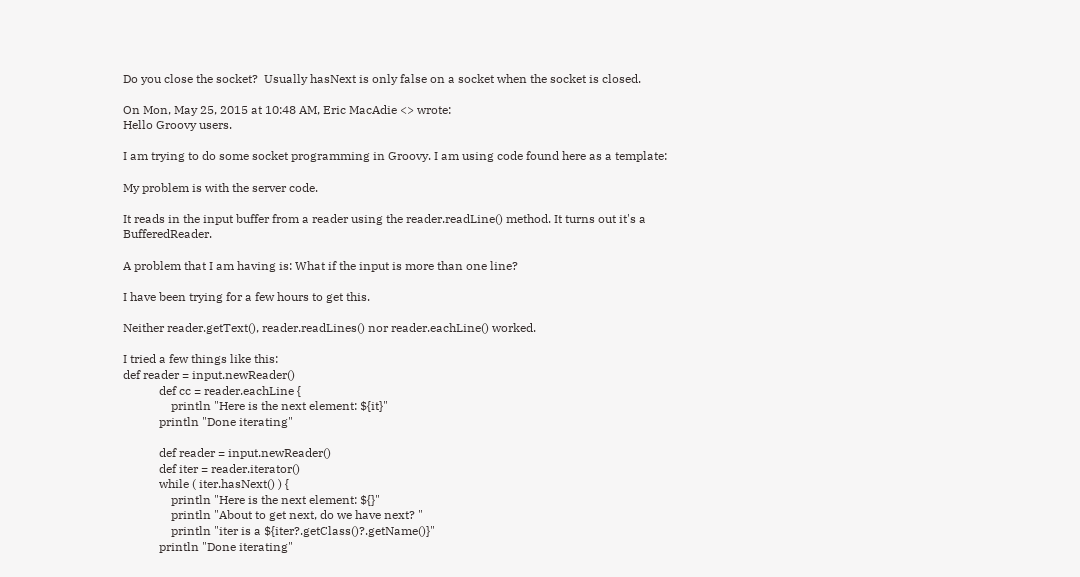Do you close the socket?  Usually hasNext is only false on a socket when the socket is closed.

On Mon, May 25, 2015 at 10:48 AM, Eric MacAdie <> wrote:
Hello Groovy users.

I am trying to do some socket programming in Groovy. I am using code found here as a template:

My problem is with the server code.

It reads in the input buffer from a reader using the reader.readLine() method. It turns out it's a BufferedReader.

A problem that I am having is: What if the input is more than one line?

I have been trying for a few hours to get this.

Neither reader.getText(), reader.readLines() nor reader.eachLine() worked.

I tried a few things like this:
def reader = input.newReader()
            def cc = reader.eachLine {
                println "Here is the next element: ${it}"
            println "Done iterating"

            def reader = input.newReader()
            def iter = reader.iterator()
            while ( iter.hasNext() ) {
                println "Here is the next element: ${}"
                println "About to get next, do we have next? "
                println "iter is a ${iter?.getClass()?.getName()}"
            println "Done iterating"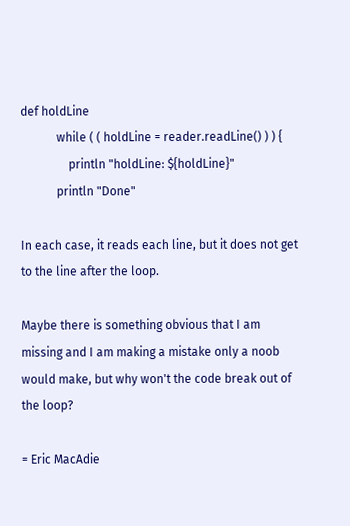def holdLine
            while ( ( holdLine = reader.readLine() ) ) {
                println "holdLine: ${holdLine}"
            println "Done"

In each case, it reads each line, but it does not get to the line after the loop.

Maybe there is something obvious that I am missing and I am making a mistake only a noob would make, but why won't the code break out of the loop?

= Eric MacAdie